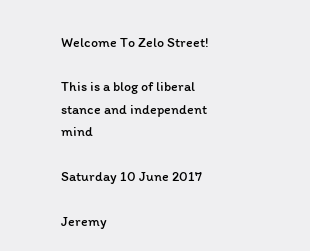Welcome To Zelo Street!

This is a blog of liberal stance and independent mind

Saturday 10 June 2017

Jeremy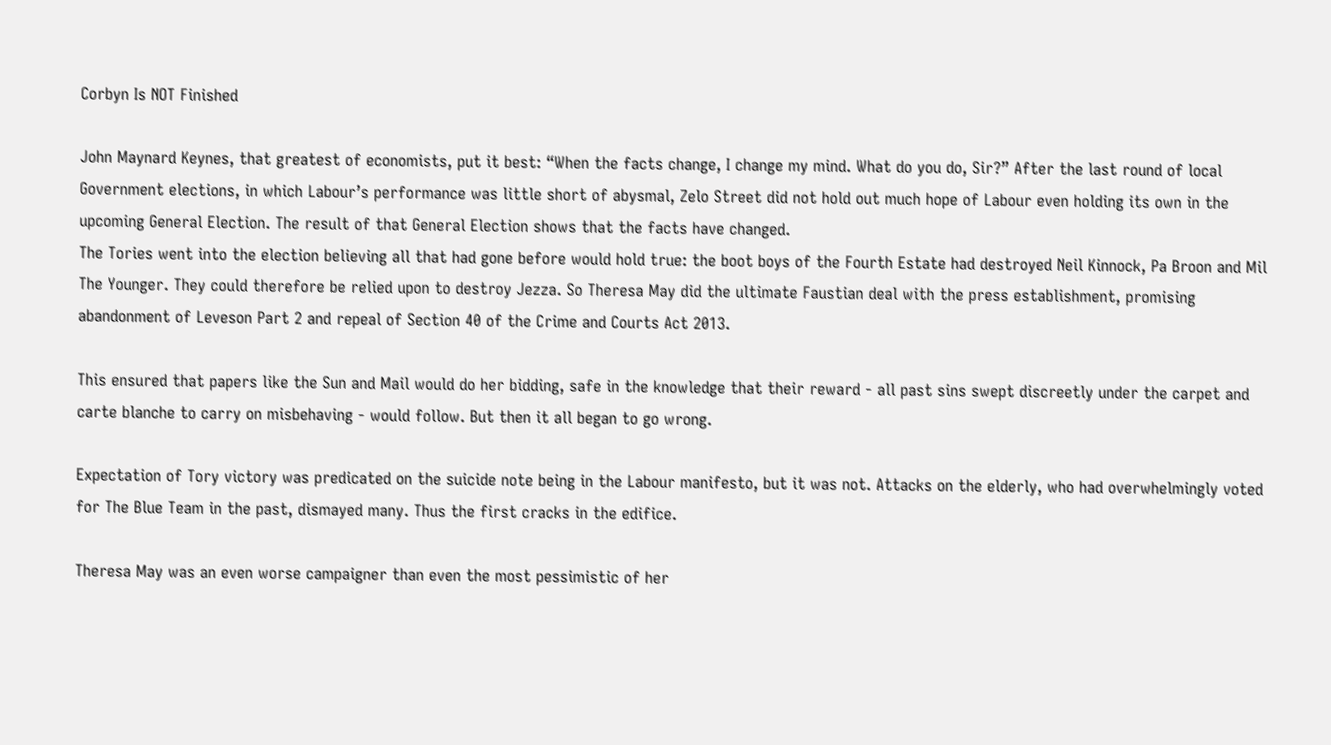Corbyn Is NOT Finished

John Maynard Keynes, that greatest of economists, put it best: “When the facts change, I change my mind. What do you do, Sir?” After the last round of local Government elections, in which Labour’s performance was little short of abysmal, Zelo Street did not hold out much hope of Labour even holding its own in the upcoming General Election. The result of that General Election shows that the facts have changed.
The Tories went into the election believing all that had gone before would hold true: the boot boys of the Fourth Estate had destroyed Neil Kinnock, Pa Broon and Mil The Younger. They could therefore be relied upon to destroy Jezza. So Theresa May did the ultimate Faustian deal with the press establishment, promising abandonment of Leveson Part 2 and repeal of Section 40 of the Crime and Courts Act 2013.

This ensured that papers like the Sun and Mail would do her bidding, safe in the knowledge that their reward - all past sins swept discreetly under the carpet and carte blanche to carry on misbehaving - would follow. But then it all began to go wrong.

Expectation of Tory victory was predicated on the suicide note being in the Labour manifesto, but it was not. Attacks on the elderly, who had overwhelmingly voted for The Blue Team in the past, dismayed many. Thus the first cracks in the edifice.

Theresa May was an even worse campaigner than even the most pessimistic of her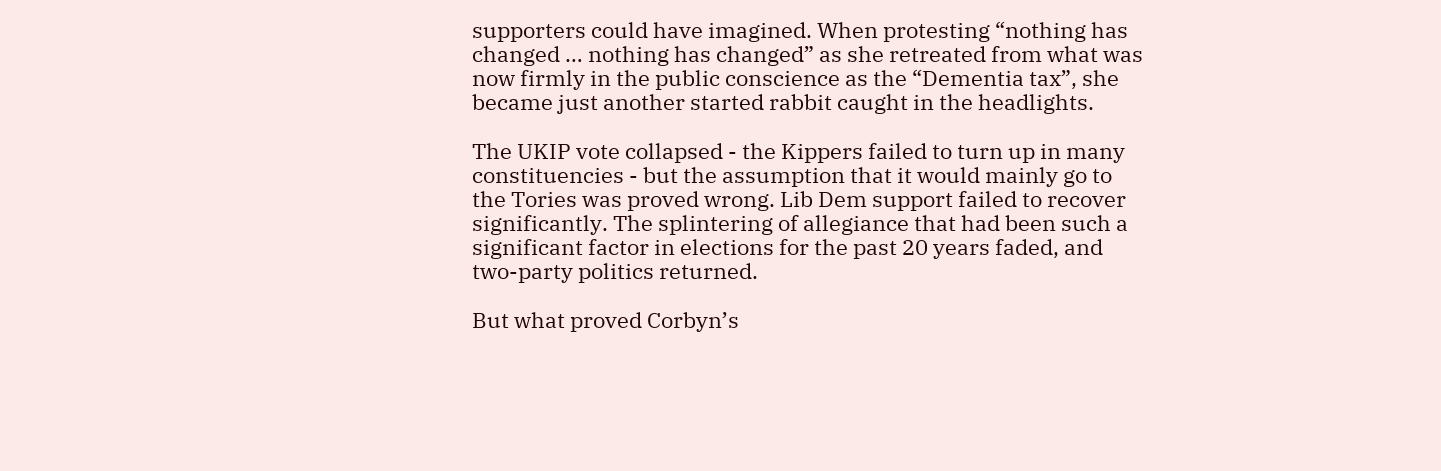supporters could have imagined. When protesting “nothing has changed … nothing has changed” as she retreated from what was now firmly in the public conscience as the “Dementia tax”, she became just another started rabbit caught in the headlights.

The UKIP vote collapsed - the Kippers failed to turn up in many constituencies - but the assumption that it would mainly go to the Tories was proved wrong. Lib Dem support failed to recover significantly. The splintering of allegiance that had been such a significant factor in elections for the past 20 years faded, and two-party politics returned.

But what proved Corbyn’s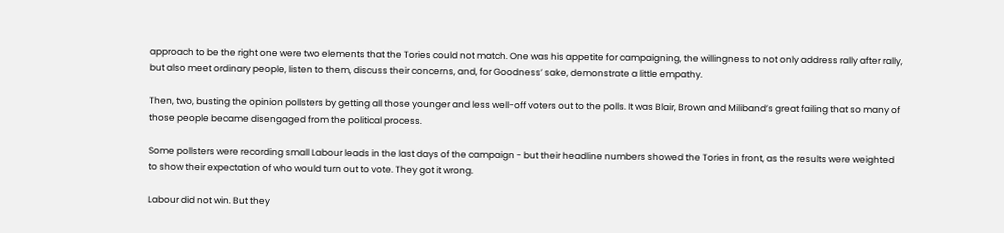approach to be the right one were two elements that the Tories could not match. One was his appetite for campaigning, the willingness to not only address rally after rally, but also meet ordinary people, listen to them, discuss their concerns, and, for Goodness’ sake, demonstrate a little empathy.

Then, two, busting the opinion pollsters by getting all those younger and less well-off voters out to the polls. It was Blair, Brown and Miliband’s great failing that so many of those people became disengaged from the political process.

Some pollsters were recording small Labour leads in the last days of the campaign - but their headline numbers showed the Tories in front, as the results were weighted to show their expectation of who would turn out to vote. They got it wrong.

Labour did not win. But they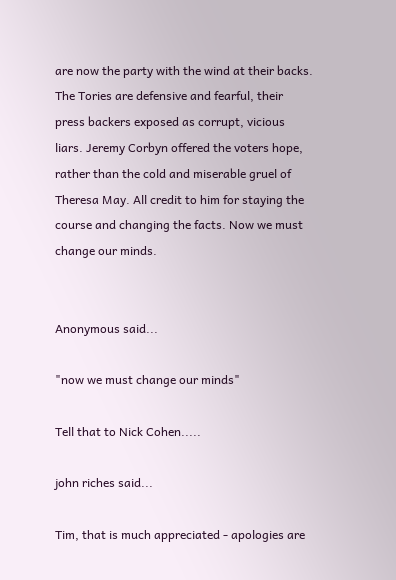are now the party with the wind at their backs. The Tories are defensive and fearful, their press backers exposed as corrupt, vicious liars. Jeremy Corbyn offered the voters hope, rather than the cold and miserable gruel of Theresa May. All credit to him for staying the course and changing the facts. Now we must change our minds.


Anonymous said...

"now we must change our minds"

Tell that to Nick Cohen.....

john riches said...

Tim, that is much appreciated - apologies are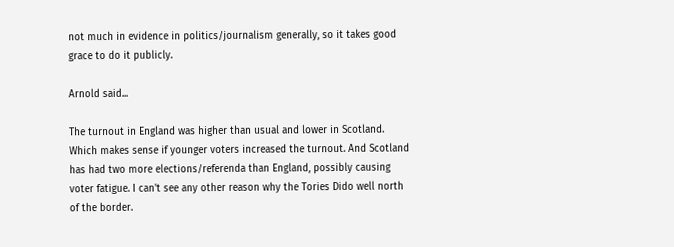not much in evidence in politics/journalism generally, so it takes good grace to do it publicly.

Arnold said...

The turnout in England was higher than usual and lower in Scotland. Which makes sense if younger voters increased the turnout. And Scotland has had two more elections/referenda than England, possibly causing voter fatigue. I can't see any other reason why the Tories Dido well north of the border.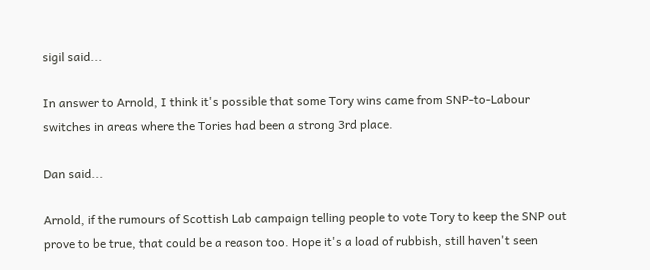sigil said...

In answer to Arnold, I think it's possible that some Tory wins came from SNP-to-Labour switches in areas where the Tories had been a strong 3rd place.

Dan said...

Arnold, if the rumours of Scottish Lab campaign telling people to vote Tory to keep the SNP out prove to be true, that could be a reason too. Hope it's a load of rubbish, still haven't seen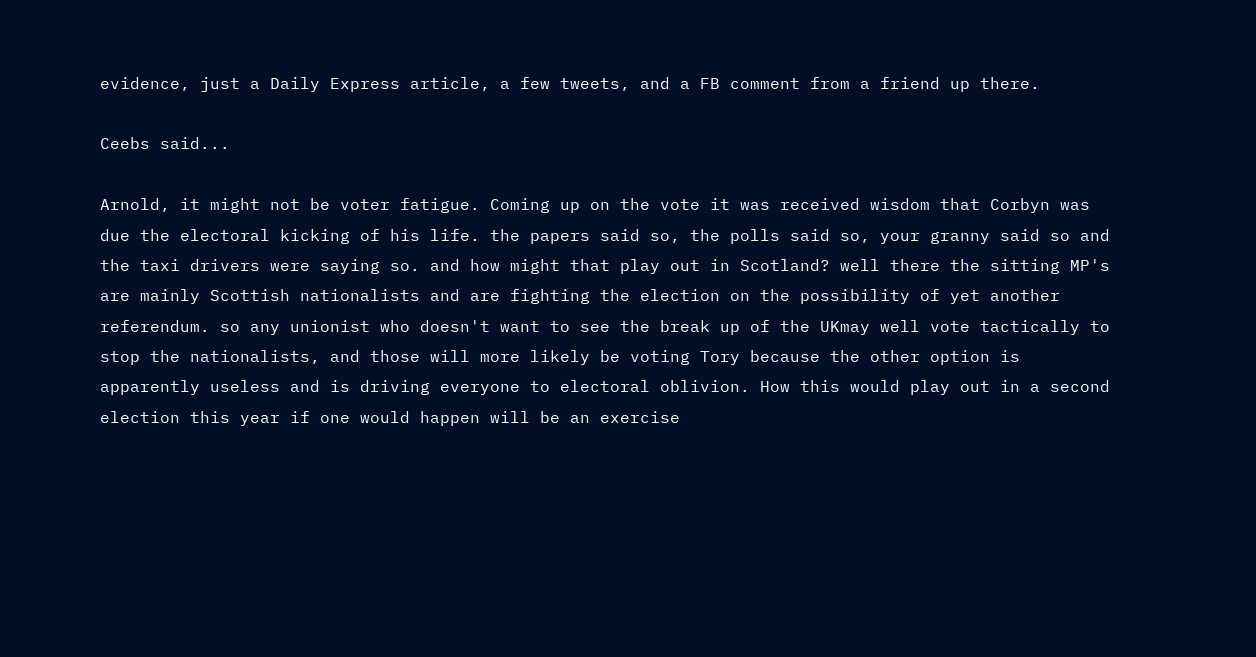evidence, just a Daily Express article, a few tweets, and a FB comment from a friend up there.

Ceebs said...

Arnold, it might not be voter fatigue. Coming up on the vote it was received wisdom that Corbyn was due the electoral kicking of his life. the papers said so, the polls said so, your granny said so and the taxi drivers were saying so. and how might that play out in Scotland? well there the sitting MP's are mainly Scottish nationalists and are fighting the election on the possibility of yet another referendum. so any unionist who doesn't want to see the break up of the UKmay well vote tactically to stop the nationalists, and those will more likely be voting Tory because the other option is apparently useless and is driving everyone to electoral oblivion. How this would play out in a second election this year if one would happen will be an exercise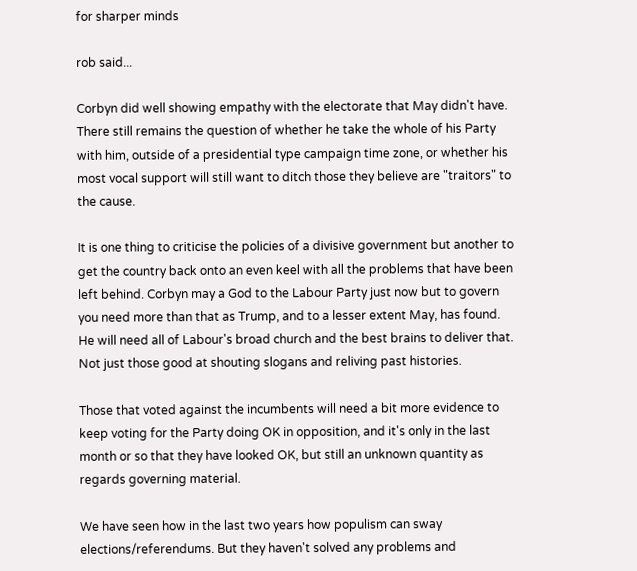for sharper minds

rob said...

Corbyn did well showing empathy with the electorate that May didn't have. There still remains the question of whether he take the whole of his Party with him, outside of a presidential type campaign time zone, or whether his most vocal support will still want to ditch those they believe are "traitors" to the cause.

It is one thing to criticise the policies of a divisive government but another to get the country back onto an even keel with all the problems that have been left behind. Corbyn may a God to the Labour Party just now but to govern you need more than that as Trump, and to a lesser extent May, has found. He will need all of Labour's broad church and the best brains to deliver that. Not just those good at shouting slogans and reliving past histories.

Those that voted against the incumbents will need a bit more evidence to keep voting for the Party doing OK in opposition, and it's only in the last month or so that they have looked OK, but still an unknown quantity as regards governing material.

We have seen how in the last two years how populism can sway elections/referendums. But they haven't solved any problems and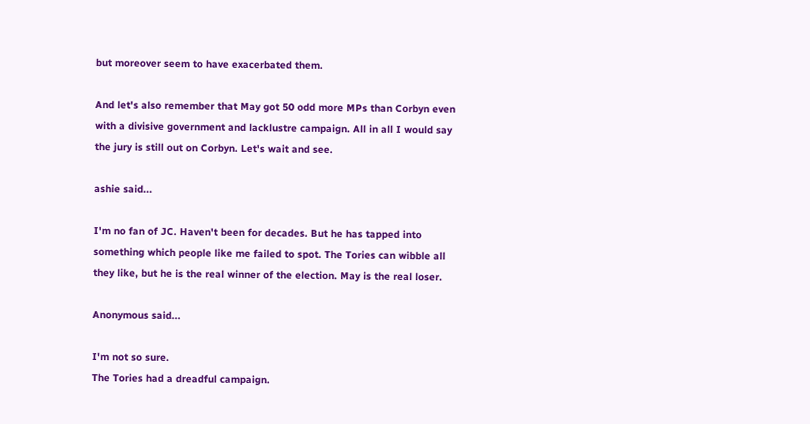but moreover seem to have exacerbated them.

And let's also remember that May got 50 odd more MPs than Corbyn even with a divisive government and lacklustre campaign. All in all I would say the jury is still out on Corbyn. Let's wait and see.

ashie said...

I'm no fan of JC. Haven't been for decades. But he has tapped into something which people like me failed to spot. The Tories can wibble all they like, but he is the real winner of the election. May is the real loser.

Anonymous said...

I'm not so sure.
The Tories had a dreadful campaign.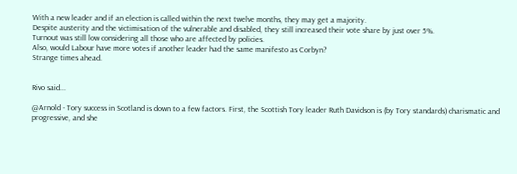With a new leader and if an election is called within the next twelve months, they may get a majority.
Despite austerity and the victimisation of the vulnerable and disabled, they still increased their vote share by just over 5%.
Turnout was still low considering all those who are affected by policies.
Also, would Labour have more votes if another leader had the same manifesto as Corbyn?
Strange times ahead.


Rivo said...

@Arnold - Tory success in Scotland is down to a few factors. First, the Scottish Tory leader Ruth Davidson is (by Tory standards) charismatic and progressive, and she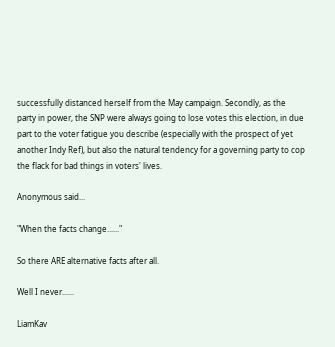successfully distanced herself from the May campaign. Secondly, as the party in power, the SNP were always going to lose votes this election, in due part to the voter fatigue you describe (especially with the prospect of yet another Indy Ref), but also the natural tendency for a governing party to cop the flack for bad things in voters' lives.

Anonymous said...

"When the facts change......"

So there ARE alternative facts after all.

Well I never......

LiamKav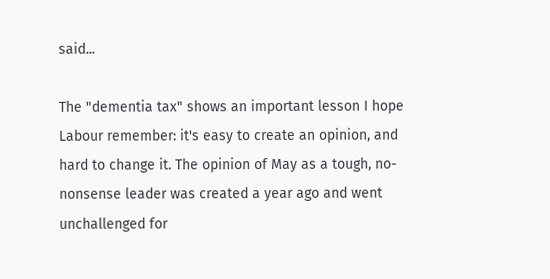said...

The "dementia tax" shows an important lesson I hope Labour remember: it's easy to create an opinion, and hard to change it. The opinion of May as a tough, no-nonsense leader was created a year ago and went unchallenged for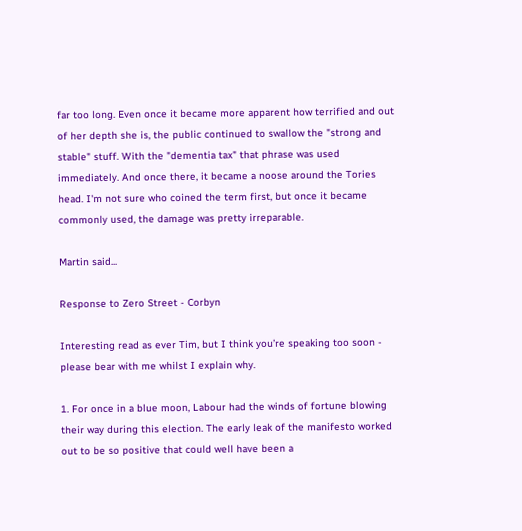far too long. Even once it became more apparent how terrified and out of her depth she is, the public continued to swallow the "strong and stable" stuff. With the "dementia tax" that phrase was used immediately. And once there, it became a noose around the Tories head. I'm not sure who coined the term first, but once it became commonly used, the damage was pretty irreparable.

Martin said...

Response to Zero Street - Corbyn

Interesting read as ever Tim, but I think you’re speaking too soon - please bear with me whilst I explain why.

1. For once in a blue moon, Labour had the winds of fortune blowing their way during this election. The early leak of the manifesto worked out to be so positive that could well have been a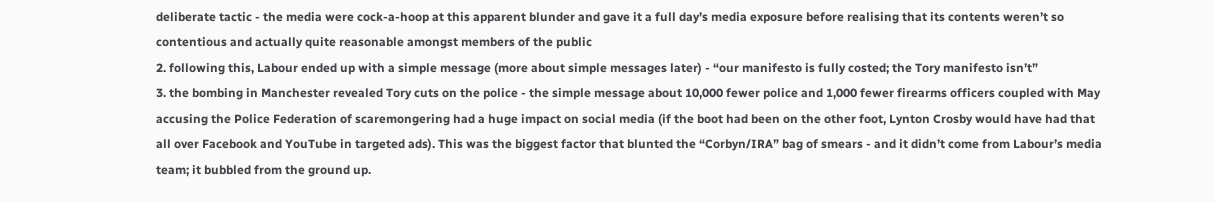deliberate tactic - the media were cock-a-hoop at this apparent blunder and gave it a full day’s media exposure before realising that its contents weren’t so contentious and actually quite reasonable amongst members of the public
2. following this, Labour ended up with a simple message (more about simple messages later) - “our manifesto is fully costed; the Tory manifesto isn’t”
3. the bombing in Manchester revealed Tory cuts on the police - the simple message about 10,000 fewer police and 1,000 fewer firearms officers coupled with May accusing the Police Federation of scaremongering had a huge impact on social media (if the boot had been on the other foot, Lynton Crosby would have had that all over Facebook and YouTube in targeted ads). This was the biggest factor that blunted the “Corbyn/IRA” bag of smears - and it didn’t come from Labour’s media team; it bubbled from the ground up.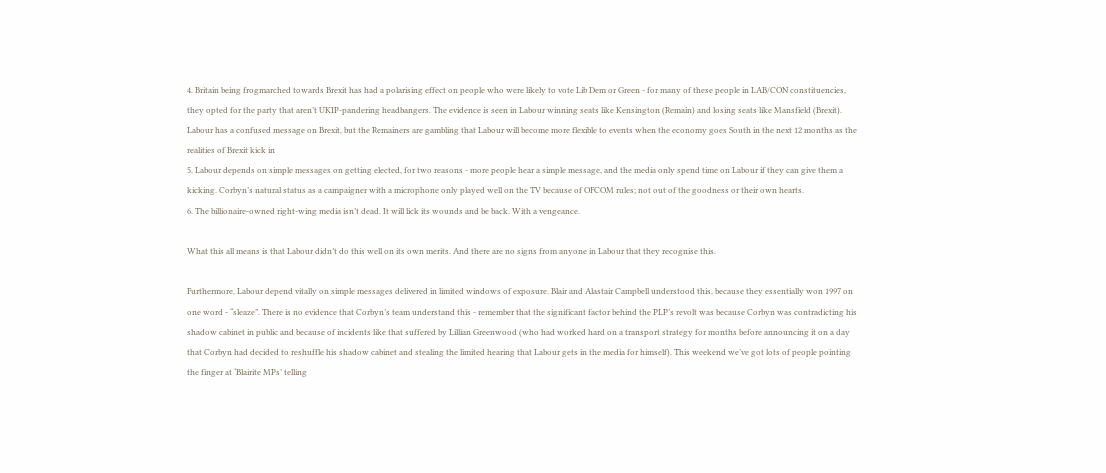4. Britain being frogmarched towards Brexit has had a polarising effect on people who were likely to vote Lib Dem or Green - for many of these people in LAB/CON constituencies, they opted for the party that aren’t UKIP-pandering headbangers. The evidence is seen in Labour winning seats like Kensington (Remain) and losing seats like Mansfield (Brexit). Labour has a confused message on Brexit, but the Remainers are gambling that Labour will become more flexible to events when the economy goes South in the next 12 months as the realities of Brexit kick in
5. Labour depends on simple messages on getting elected, for two reasons - more people hear a simple message, and the media only spend time on Labour if they can give them a kicking. Corbyn’s natural status as a campaigner with a microphone only played well on the TV because of OFCOM rules; not out of the goodness or their own hearts.
6. The billionaire-owned right-wing media isn’t dead. It will lick its wounds and be back. With a vengeance.

What this all means is that Labour didn’t do this well on its own merits. And there are no signs from anyone in Labour that they recognise this.

Furthermore, Labour depend vitally on simple messages delivered in limited windows of exposure. Blair and Alastair Campbell understood this, because they essentially won 1997 on one word - “sleaze”. There is no evidence that Corbyn’s team understand this - remember that the significant factor behind the PLP’s revolt was because Corbyn was contradicting his shadow cabinet in public and because of incidents like that suffered by Lillian Greenwood (who had worked hard on a transport strategy for months before announcing it on a day that Corbyn had decided to reshuffle his shadow cabinet and stealing the limited hearing that Labour gets in the media for himself). This weekend we’ve got lots of people pointing the finger at ‘Blairite MPs’ telling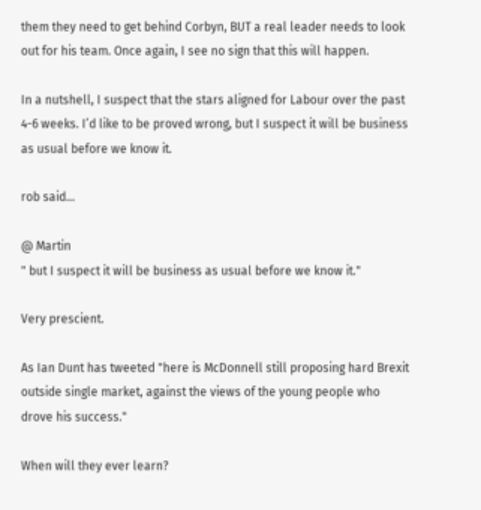them they need to get behind Corbyn, BUT a real leader needs to look out for his team. Once again, I see no sign that this will happen.

In a nutshell, I suspect that the stars aligned for Labour over the past 4-6 weeks. I’d like to be proved wrong, but I suspect it will be business as usual before we know it.

rob said...

@ Martin
" but I suspect it will be business as usual before we know it."

Very prescient.

As Ian Dunt has tweeted "here is McDonnell still proposing hard Brexit outside single market, against the views of the young people who drove his success."

When will they ever learn?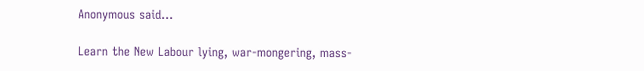Anonymous said...

Learn the New Labour lying, war-mongering, mass-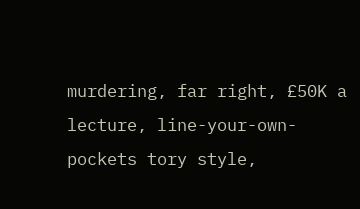murdering, far right, £50K a lecture, line-your-own-pockets tory style,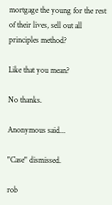mortgage the young for the rest of their lives, sell out all principles method?

Like that you mean?

No thanks.

Anonymous said...

"Case" dismissed.

rob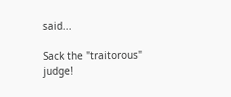said...

Sack the "traitorous" judge!